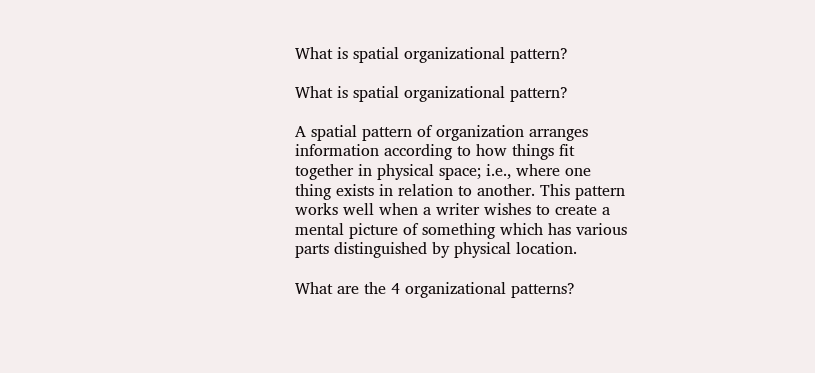What is spatial organizational pattern?

What is spatial organizational pattern?

A spatial pattern of organization arranges information according to how things fit together in physical space; i.e., where one thing exists in relation to another. This pattern works well when a writer wishes to create a mental picture of something which has various parts distinguished by physical location.

What are the 4 organizational patterns?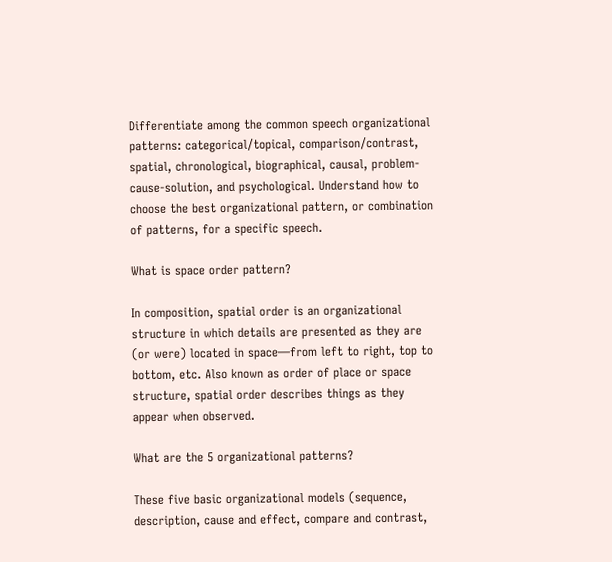Differentiate among the common speech organizational patterns: categorical/topical, comparison/contrast, spatial, chronological, biographical, causal, problem-cause-solution, and psychological. Understand how to choose the best organizational pattern, or combination of patterns, for a specific speech.

What is space order pattern?

In composition, spatial order is an organizational structure in which details are presented as they are (or were) located in space—from left to right, top to bottom, etc. Also known as order of place or space structure, spatial order describes things as they appear when observed.

What are the 5 organizational patterns?

These five basic organizational models (sequence, description, cause and effect, compare and contrast,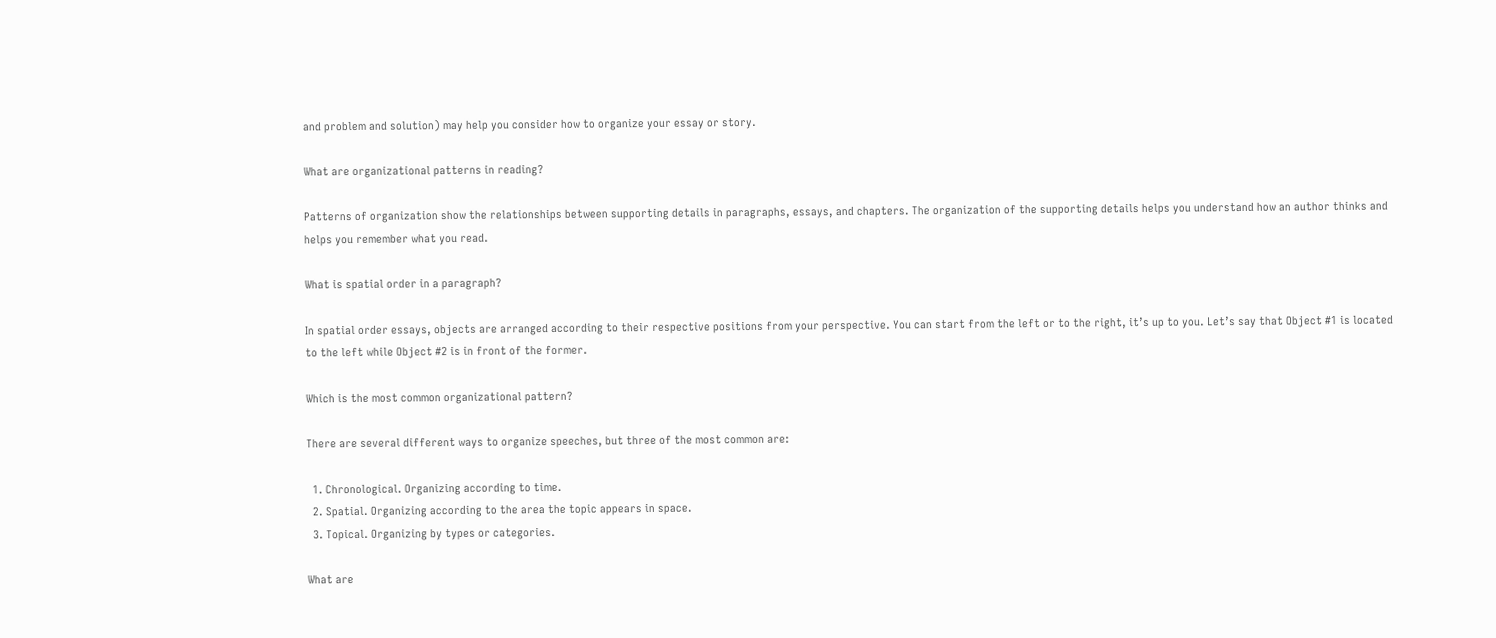and problem and solution) may help you consider how to organize your essay or story.

What are organizational patterns in reading?

Patterns of organization show the relationships between supporting details in paragraphs, essays, and chapters. The organization of the supporting details helps you understand how an author thinks and helps you remember what you read.

What is spatial order in a paragraph?

In spatial order essays, objects are arranged according to their respective positions from your perspective. You can start from the left or to the right, it’s up to you. Let’s say that Object #1 is located to the left while Object #2 is in front of the former.

Which is the most common organizational pattern?

There are several different ways to organize speeches, but three of the most common are:

  1. Chronological. Organizing according to time.
  2. Spatial. Organizing according to the area the topic appears in space.
  3. Topical. Organizing by types or categories.

What are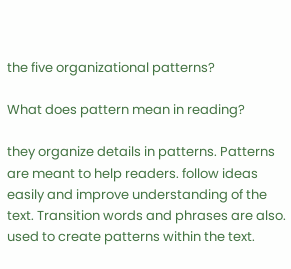the five organizational patterns?

What does pattern mean in reading?

they organize details in patterns. Patterns are meant to help readers. follow ideas easily and improve understanding of the text. Transition words and phrases are also. used to create patterns within the text.